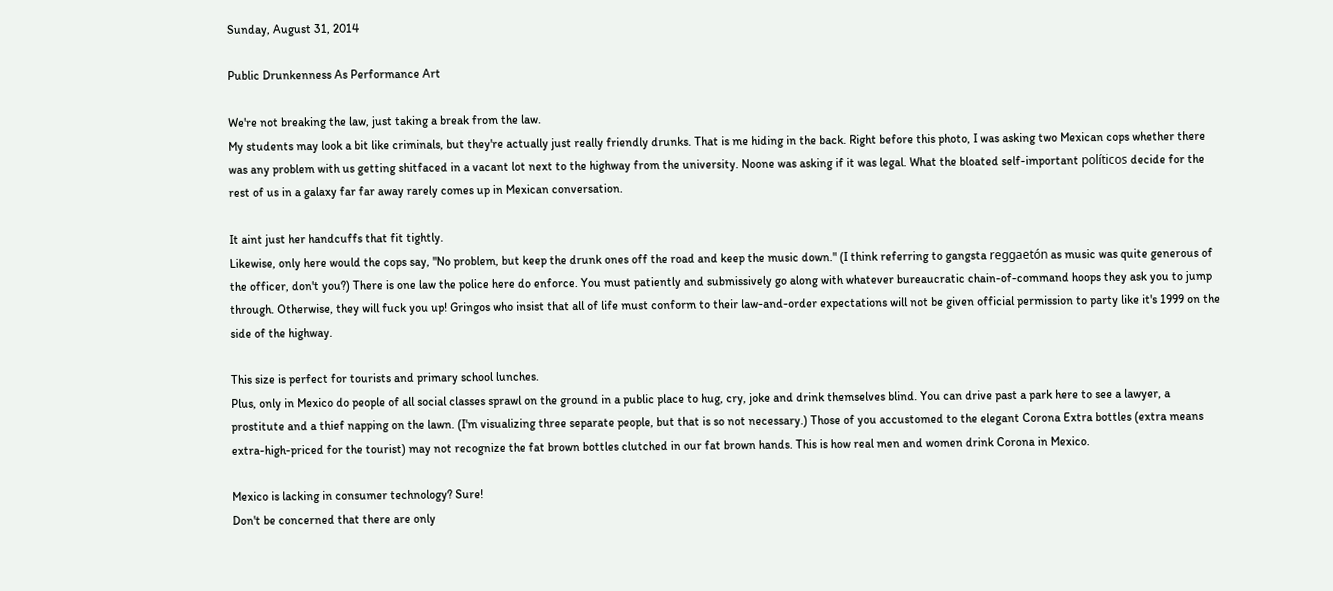Sunday, August 31, 2014

Public Drunkenness As Performance Art

We're not breaking the law, just taking a break from the law.
My students may look a bit like criminals, but they're actually just really friendly drunks. That is me hiding in the back. Right before this photo, I was asking two Mexican cops whether there was any problem with us getting shitfaced in a vacant lot next to the highway from the university. Noone was asking if it was legal. What the bloated self-important políticos decide for the rest of us in a galaxy far far away rarely comes up in Mexican conversation.

It aint just her handcuffs that fit tightly.
Likewise, only here would the cops say, "No problem, but keep the drunk ones off the road and keep the music down." (I think referring to gangsta reggaetón as music was quite generous of the officer, don't you?) There is one law the police here do enforce. You must patiently and submissively go along with whatever bureaucratic chain-of-command hoops they ask you to jump through. Otherwise, they will fuck you up! Gringos who insist that all of life must conform to their law-and-order expectations will not be given official permission to party like it's 1999 on the side of the highway.

This size is perfect for tourists and primary school lunches.
Plus, only in Mexico do people of all social classes sprawl on the ground in a public place to hug, cry, joke and drink themselves blind. You can drive past a park here to see a lawyer, a prostitute and a thief napping on the lawn. (I'm visualizing three separate people, but that is so not necessary.) Those of you accustomed to the elegant Corona Extra bottles (extra means extra-high-priced for the tourist) may not recognize the fat brown bottles clutched in our fat brown hands. This is how real men and women drink Corona in Mexico.

Mexico is lacking in consumer technology? Sure!
Don't be concerned that there are only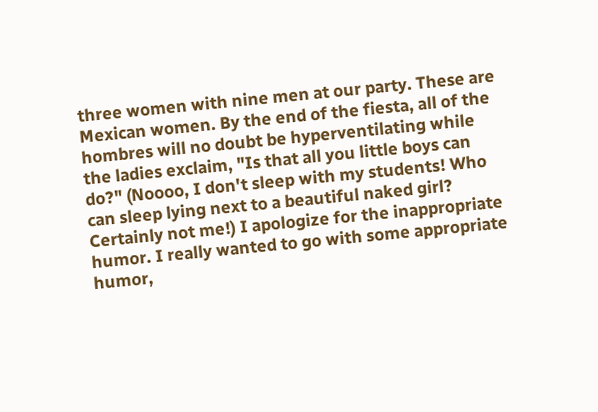three women with nine men at our party. These are Mexican women. By the end of the fiesta, all of the hombres will no doubt be hyperventilating while the ladies exclaim, "Is that all you little boys can do?" (Noooo, I don't sleep with my students! Who can sleep lying next to a beautiful naked girl? Certainly not me!) I apologize for the inappropriate humor. I really wanted to go with some appropriate humor,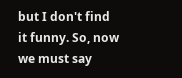but I don't find it funny. So, now we must say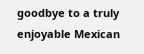goodbye to a truly enjoyable Mexican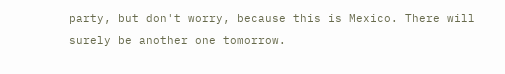party, but don't worry, because this is Mexico. There will surely be another one tomorrow.